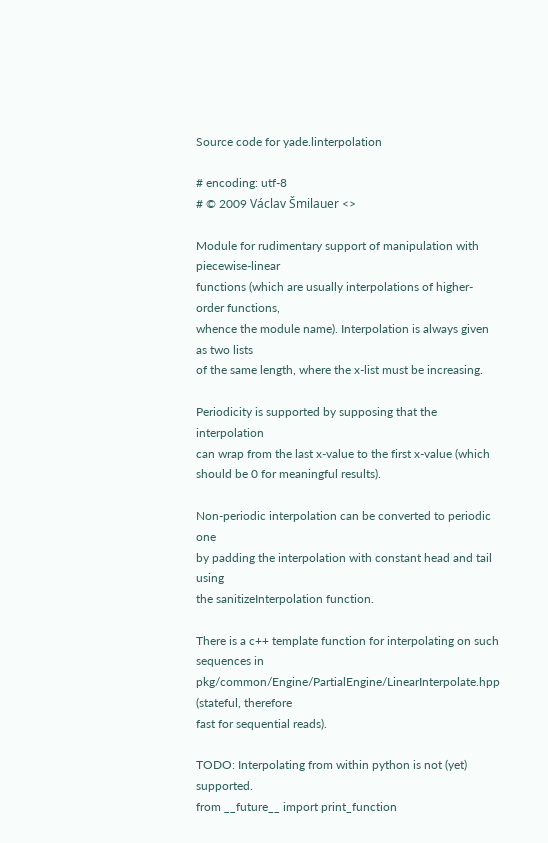Source code for yade.linterpolation

# encoding: utf-8
# © 2009 Václav Šmilauer <>

Module for rudimentary support of manipulation with piecewise-linear
functions (which are usually interpolations of higher-order functions,
whence the module name). Interpolation is always given as two lists
of the same length, where the x-list must be increasing.

Periodicity is supported by supposing that the interpolation
can wrap from the last x-value to the first x-value (which
should be 0 for meaningful results).

Non-periodic interpolation can be converted to periodic one
by padding the interpolation with constant head and tail using
the sanitizeInterpolation function.

There is a c++ template function for interpolating on such sequences in
pkg/common/Engine/PartialEngine/LinearInterpolate.hpp (stateful, therefore
fast for sequential reads).

TODO: Interpolating from within python is not (yet) supported.
from __future__ import print_function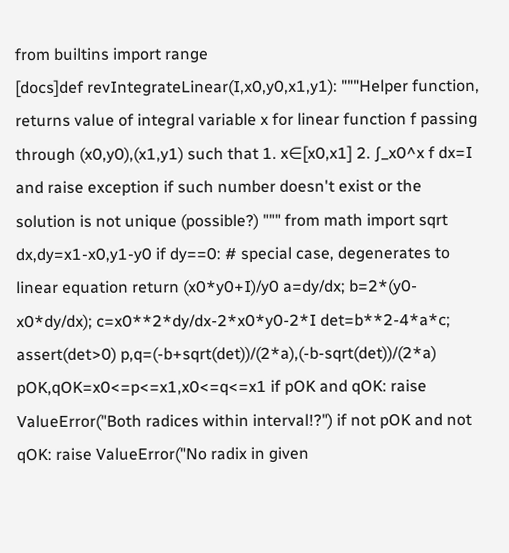from builtins import range
[docs]def revIntegrateLinear(I,x0,y0,x1,y1): """Helper function, returns value of integral variable x for linear function f passing through (x0,y0),(x1,y1) such that 1. x∈[x0,x1] 2. ∫_x0^x f dx=I and raise exception if such number doesn't exist or the solution is not unique (possible?) """ from math import sqrt dx,dy=x1-x0,y1-y0 if dy==0: # special case, degenerates to linear equation return (x0*y0+I)/y0 a=dy/dx; b=2*(y0-x0*dy/dx); c=x0**2*dy/dx-2*x0*y0-2*I det=b**2-4*a*c; assert(det>0) p,q=(-b+sqrt(det))/(2*a),(-b-sqrt(det))/(2*a) pOK,qOK=x0<=p<=x1,x0<=q<=x1 if pOK and qOK: raise ValueError("Both radices within interval!?") if not pOK and not qOK: raise ValueError("No radix in given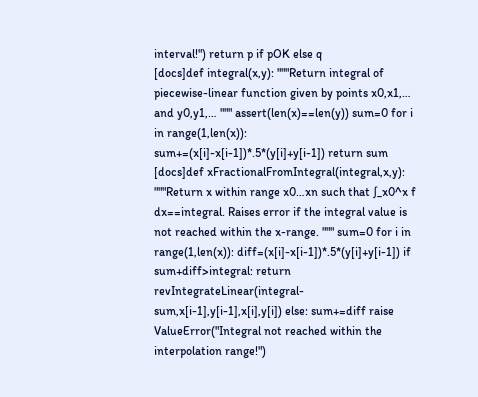interval!") return p if pOK else q
[docs]def integral(x,y): """Return integral of piecewise-linear function given by points x0,x1,… and y0,y1,… """ assert(len(x)==len(y)) sum=0 for i in range(1,len(x)): sum+=(x[i]-x[i-1])*.5*(y[i]+y[i-1]) return sum
[docs]def xFractionalFromIntegral(integral,x,y): """Return x within range x0…xn such that ∫_x0^x f dx==integral. Raises error if the integral value is not reached within the x-range. """ sum=0 for i in range(1,len(x)): diff=(x[i]-x[i-1])*.5*(y[i]+y[i-1]) if sum+diff>integral: return revIntegrateLinear(integral-sum,x[i-1],y[i-1],x[i],y[i]) else: sum+=diff raise ValueError("Integral not reached within the interpolation range!")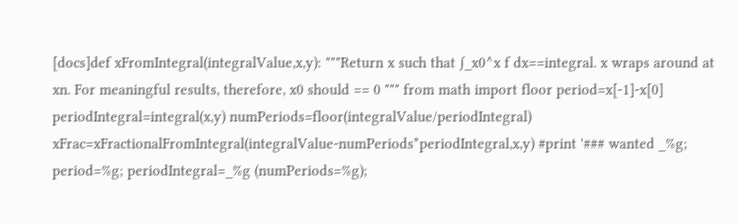[docs]def xFromIntegral(integralValue,x,y): """Return x such that ∫_x0^x f dx==integral. x wraps around at xn. For meaningful results, therefore, x0 should == 0 """ from math import floor period=x[-1]-x[0] periodIntegral=integral(x,y) numPeriods=floor(integralValue/periodIntegral) xFrac=xFractionalFromIntegral(integralValue-numPeriods*periodIntegral,x,y) #print '### wanted _%g; period=%g; periodIntegral=_%g (numPeriods=%g);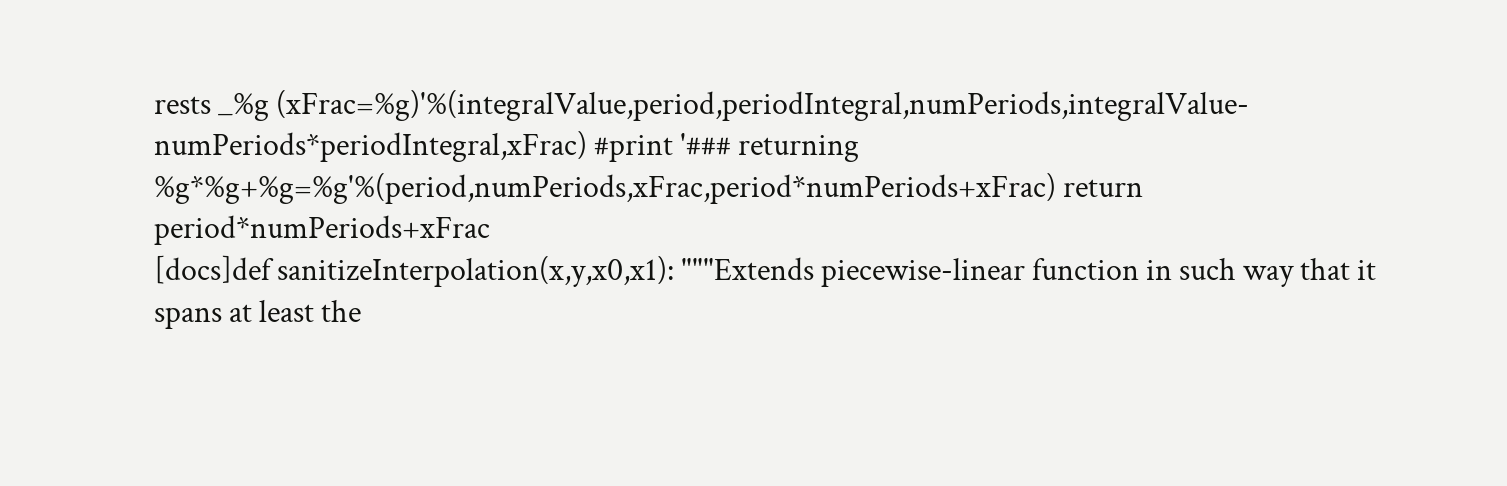rests _%g (xFrac=%g)'%(integralValue,period,periodIntegral,numPeriods,integralValue-numPeriods*periodIntegral,xFrac) #print '### returning %g*%g+%g=%g'%(period,numPeriods,xFrac,period*numPeriods+xFrac) return period*numPeriods+xFrac
[docs]def sanitizeInterpolation(x,y,x0,x1): """Extends piecewise-linear function in such way that it spans at least the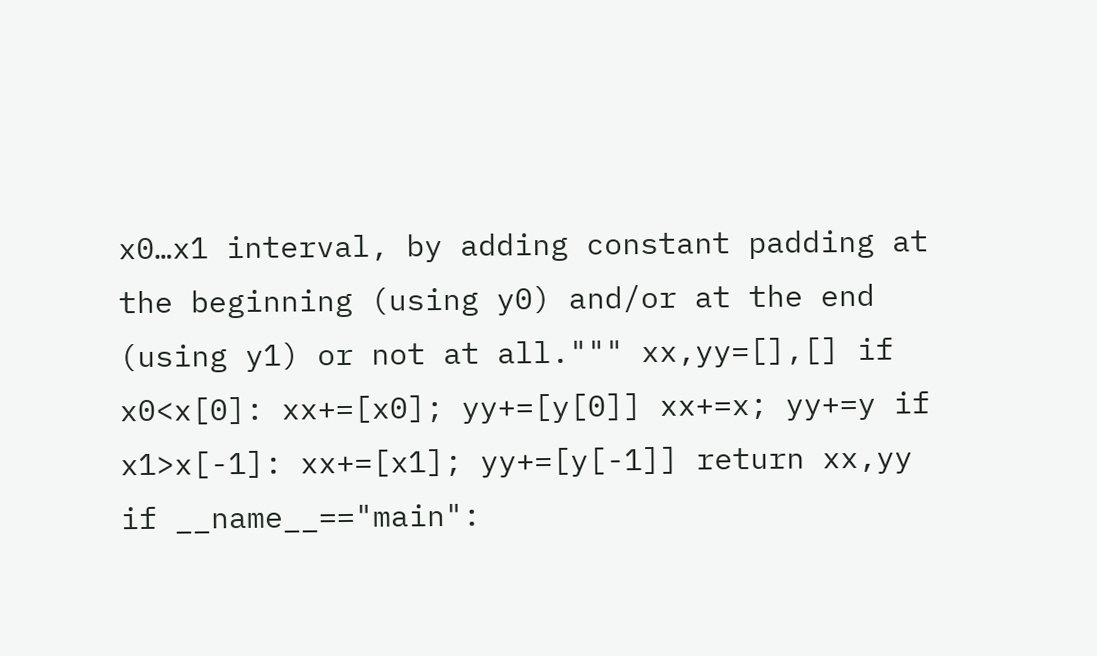x0…x1 interval, by adding constant padding at the beginning (using y0) and/or at the end (using y1) or not at all.""" xx,yy=[],[] if x0<x[0]: xx+=[x0]; yy+=[y[0]] xx+=x; yy+=y if x1>x[-1]: xx+=[x1]; yy+=[y[-1]] return xx,yy
if __name__=="main":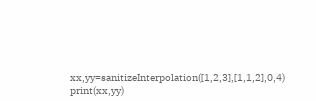xx,yy=sanitizeInterpolation([1,2,3],[1,1,2],0,4) print(xx,yy)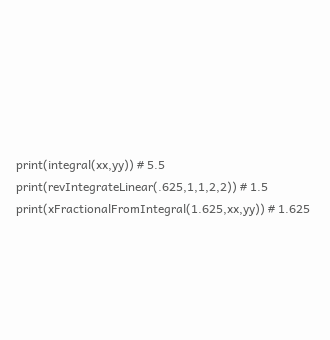print(integral(xx,yy)) # 5.5 print(revIntegrateLinear(.625,1,1,2,2)) # 1.5 print(xFractionalFromIntegral(1.625,xx,yy)) # 1.625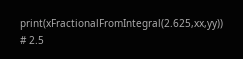print(xFractionalFromIntegral(2.625,xx,yy)) # 2.5